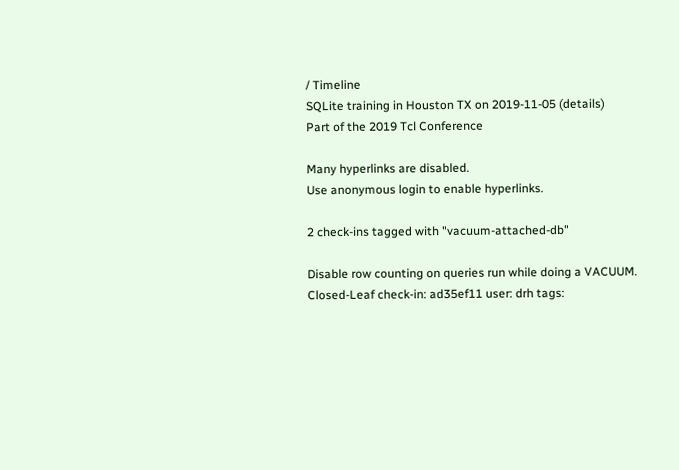/ Timeline
SQLite training in Houston TX on 2019-11-05 (details)
Part of the 2019 Tcl Conference

Many hyperlinks are disabled.
Use anonymous login to enable hyperlinks.

2 check-ins tagged with "vacuum-attached-db"

Disable row counting on queries run while doing a VACUUM. Closed-Leaf check-in: ad35ef11 user: drh tags: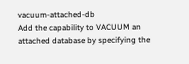vacuum-attached-db
Add the capability to VACUUM an attached database by specifying the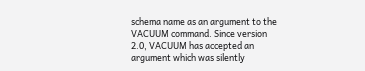schema name as an argument to the VACUUM command. Since version 2.0, VACUUM has accepted an argument which was silently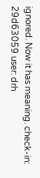ignored. Now it has meaning. check-in: 29d63059 user: drh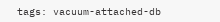tags: vacuum-attached-db